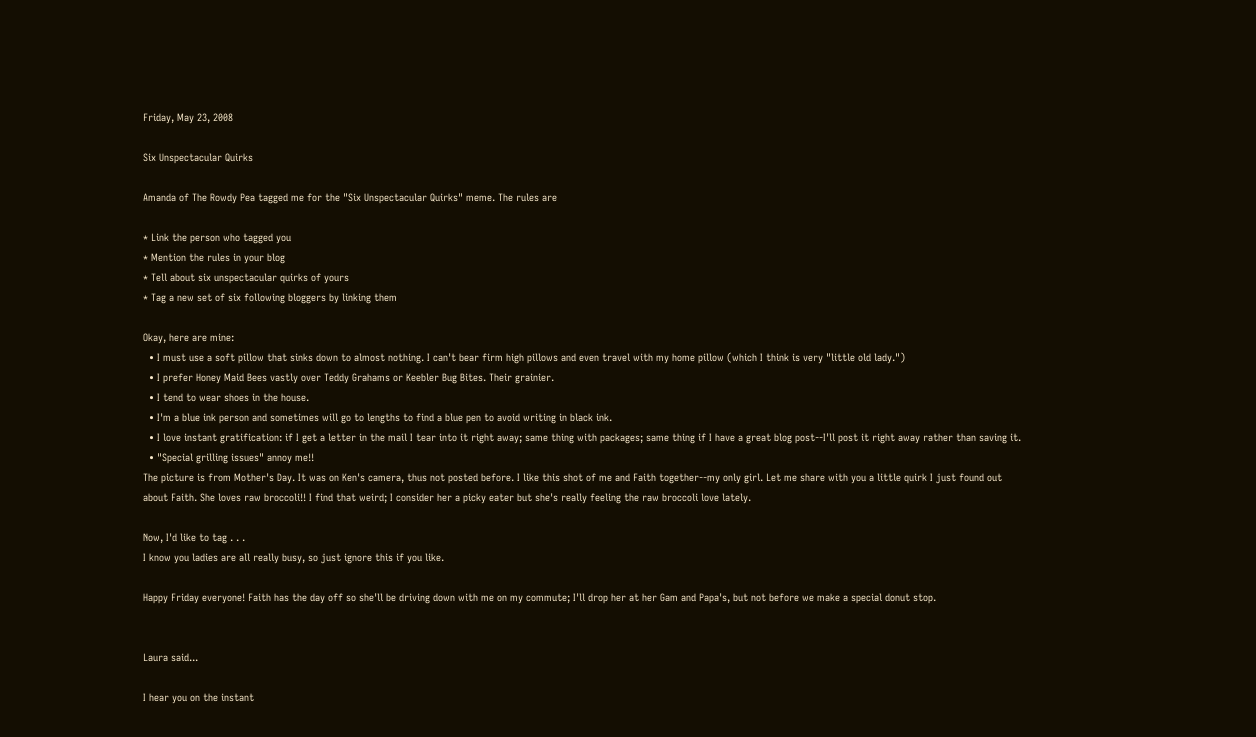Friday, May 23, 2008

Six Unspectacular Quirks

Amanda of The Rowdy Pea tagged me for the "Six Unspectacular Quirks" meme. The rules are

* Link the person who tagged you
* Mention the rules in your blog
* Tell about six unspectacular quirks of yours
* Tag a new set of six following bloggers by linking them

Okay, here are mine:
  • I must use a soft pillow that sinks down to almost nothing. I can't bear firm high pillows and even travel with my home pillow (which I think is very "little old lady.")
  • I prefer Honey Maid Bees vastly over Teddy Grahams or Keebler Bug Bites. Their grainier.
  • I tend to wear shoes in the house.
  • I'm a blue ink person and sometimes will go to lengths to find a blue pen to avoid writing in black ink.
  • I love instant gratification: if I get a letter in the mail I tear into it right away; same thing with packages; same thing if I have a great blog post--I'll post it right away rather than saving it.
  • "Special grilling issues" annoy me!!
The picture is from Mother's Day. It was on Ken's camera, thus not posted before. I like this shot of me and Faith together--my only girl. Let me share with you a little quirk I just found out about Faith. She loves raw broccoli!! I find that weird; I consider her a picky eater but she's really feeling the raw broccoli love lately.

Now, I'd like to tag . . .
I know you ladies are all really busy, so just ignore this if you like.

Happy Friday everyone! Faith has the day off so she'll be driving down with me on my commute; I'll drop her at her Gam and Papa's, but not before we make a special donut stop.


Laura said...

I hear you on the instant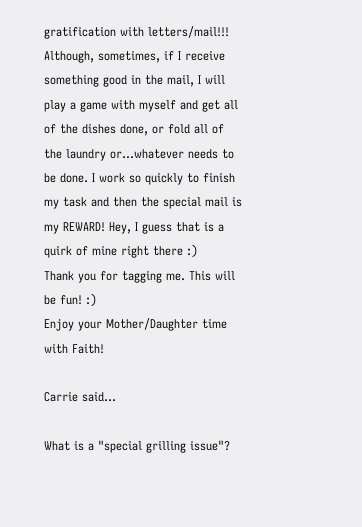gratification with letters/mail!!! Although, sometimes, if I receive something good in the mail, I will play a game with myself and get all of the dishes done, or fold all of the laundry or...whatever needs to be done. I work so quickly to finish my task and then the special mail is my REWARD! Hey, I guess that is a quirk of mine right there :)
Thank you for tagging me. This will be fun! :)
Enjoy your Mother/Daughter time with Faith!

Carrie said...

What is a "special grilling issue"?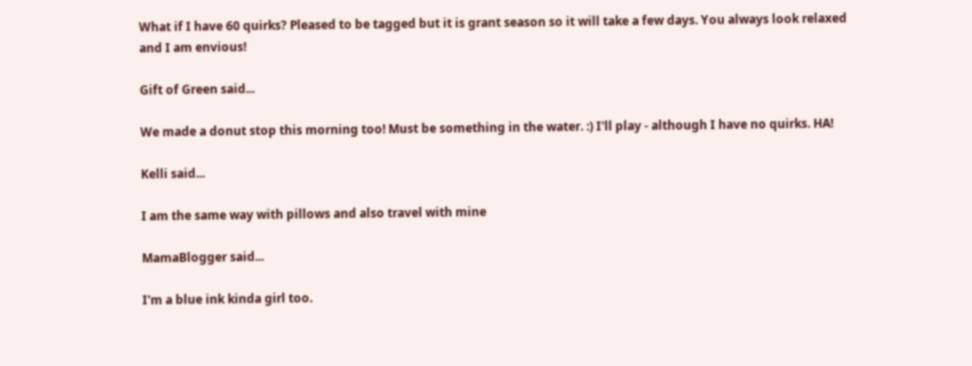What if I have 60 quirks? Pleased to be tagged but it is grant season so it will take a few days. You always look relaxed and I am envious!

Gift of Green said...

We made a donut stop this morning too! Must be something in the water. :) I'll play - although I have no quirks. HA!

Kelli said...

I am the same way with pillows and also travel with mine

MamaBlogger said...

I'm a blue ink kinda girl too.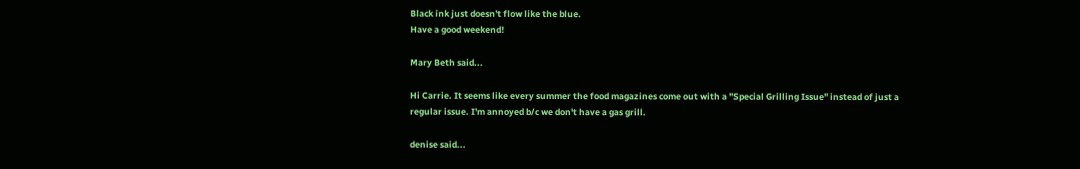Black ink just doesn't flow like the blue.
Have a good weekend!

Mary Beth said...

Hi Carrie. It seems like every summer the food magazines come out with a "Special Grilling Issue" instead of just a regular issue. I'm annoyed b/c we don't have a gas grill.

denise said...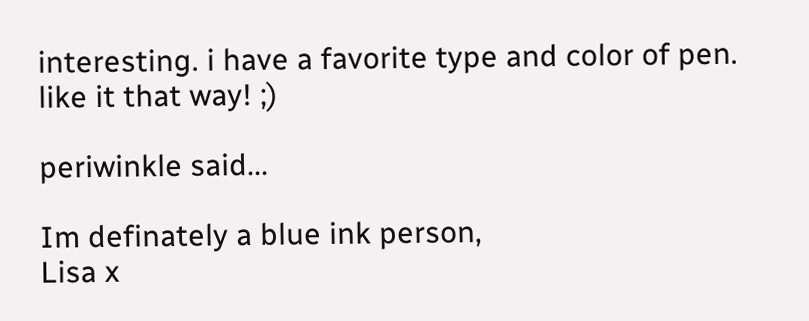interesting. i have a favorite type and color of pen. like it that way! ;)

periwinkle said...

Im definately a blue ink person,
Lisa x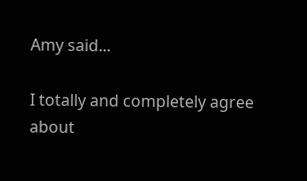Amy said...

I totally and completely agree about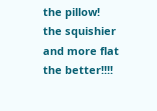the pillow! the squishier and more flat the better!!!!